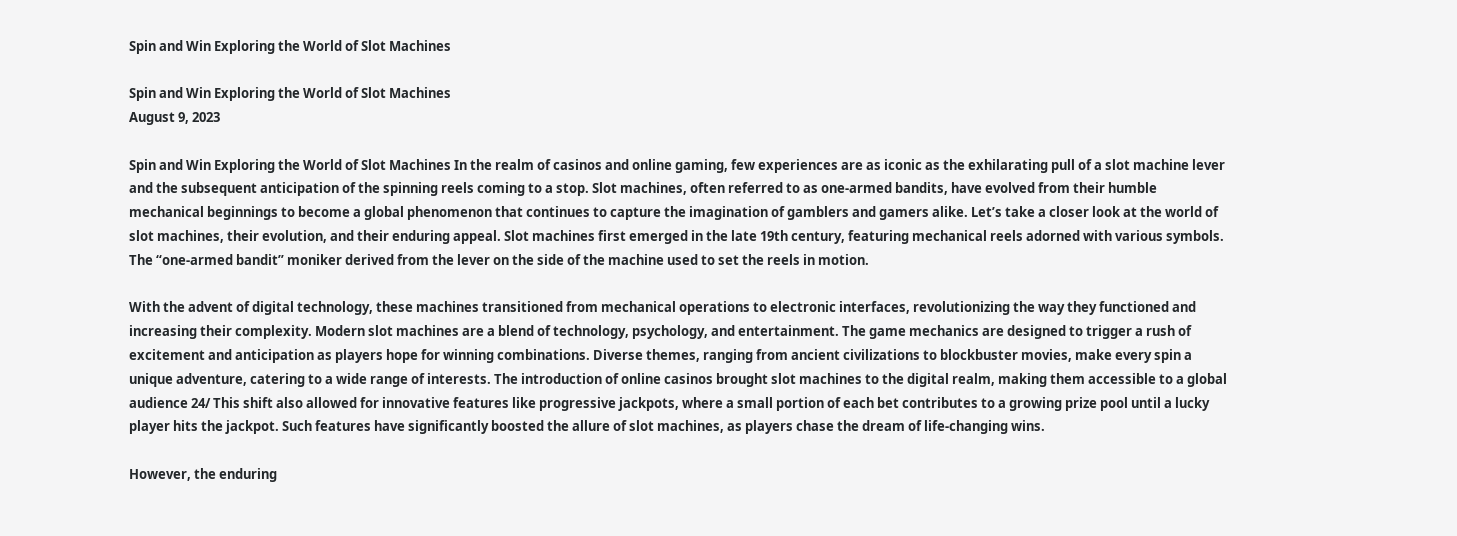Spin and Win Exploring the World of Slot Machines

Spin and Win Exploring the World of Slot Machines
August 9, 2023

Spin and Win Exploring the World of Slot Machines In the realm of casinos and online gaming, few experiences are as iconic as the exhilarating pull of a slot machine lever and the subsequent anticipation of the spinning reels coming to a stop. Slot machines, often referred to as one-armed bandits, have evolved from their humble mechanical beginnings to become a global phenomenon that continues to capture the imagination of gamblers and gamers alike. Let’s take a closer look at the world of slot machines, their evolution, and their enduring appeal. Slot machines first emerged in the late 19th century, featuring mechanical reels adorned with various symbols. The “one-armed bandit” moniker derived from the lever on the side of the machine used to set the reels in motion.

With the advent of digital technology, these machines transitioned from mechanical operations to electronic interfaces, revolutionizing the way they functioned and increasing their complexity. Modern slot machines are a blend of technology, psychology, and entertainment. The game mechanics are designed to trigger a rush of excitement and anticipation as players hope for winning combinations. Diverse themes, ranging from ancient civilizations to blockbuster movies, make every spin a unique adventure, catering to a wide range of interests. The introduction of online casinos brought slot machines to the digital realm, making them accessible to a global audience 24/ This shift also allowed for innovative features like progressive jackpots, where a small portion of each bet contributes to a growing prize pool until a lucky player hits the jackpot. Such features have significantly boosted the allure of slot machines, as players chase the dream of life-changing wins.

However, the enduring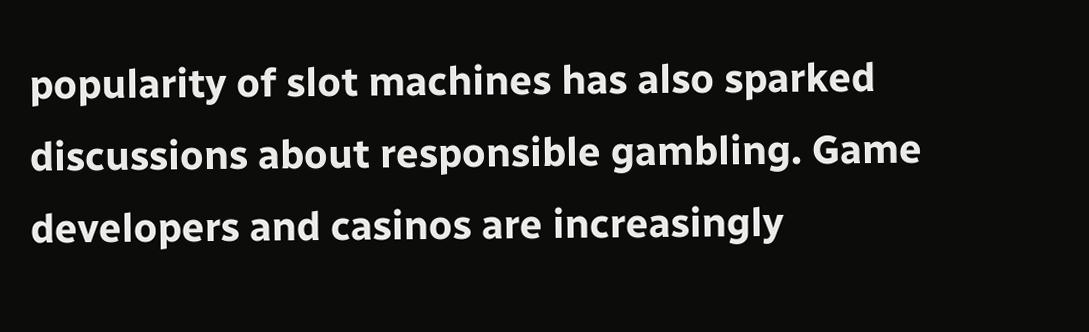popularity of slot machines has also sparked discussions about responsible gambling. Game developers and casinos are increasingly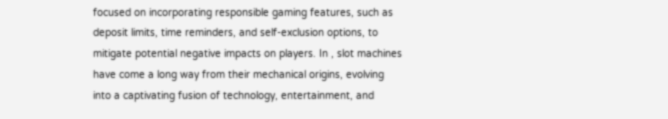focused on incorporating responsible gaming features, such as deposit limits, time reminders, and self-exclusion options, to mitigate potential negative impacts on players. In , slot machines have come a long way from their mechanical origins, evolving into a captivating fusion of technology, entertainment, and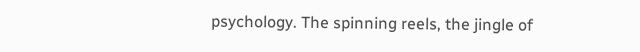psychology. The spinning reels, the jingle of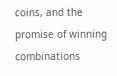coins, and the promise of winning combinations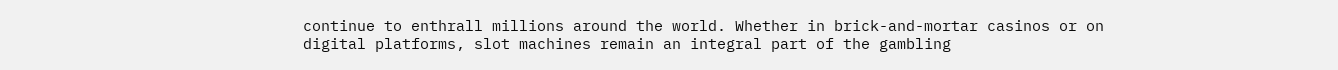continue to enthrall millions around the world. Whether in brick-and-mortar casinos or on digital platforms, slot machines remain an integral part of the gambling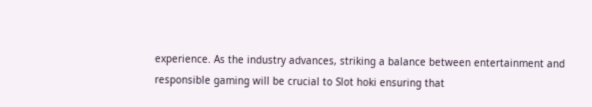experience. As the industry advances, striking a balance between entertainment and responsible gaming will be crucial to Slot hoki ensuring that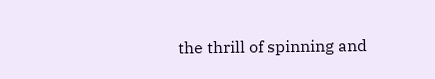the thrill of spinning and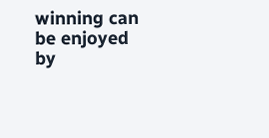winning can be enjoyed by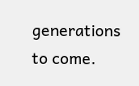generations to come.